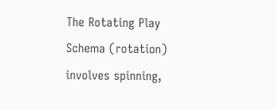The Rotating Play Schema (rotation) involves spinning,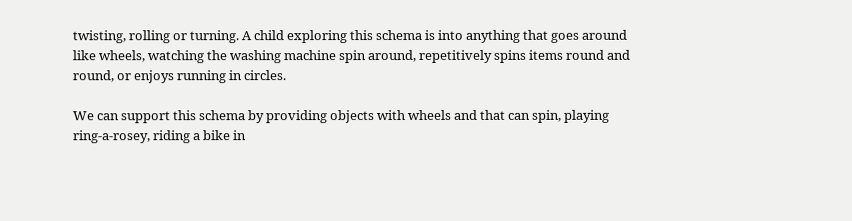twisting, rolling or turning. A child exploring this schema is into anything that goes around like wheels, watching the washing machine spin around, repetitively spins items round and round, or enjoys running in circles.

We can support this schema by providing objects with wheels and that can spin, playing ring-a-rosey, riding a bike in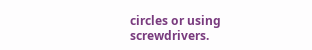circles or using screwdrivers.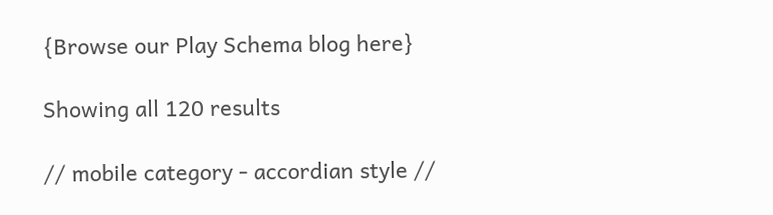{Browse our Play Schema blog here}

Showing all 120 results

// mobile category - accordian style //